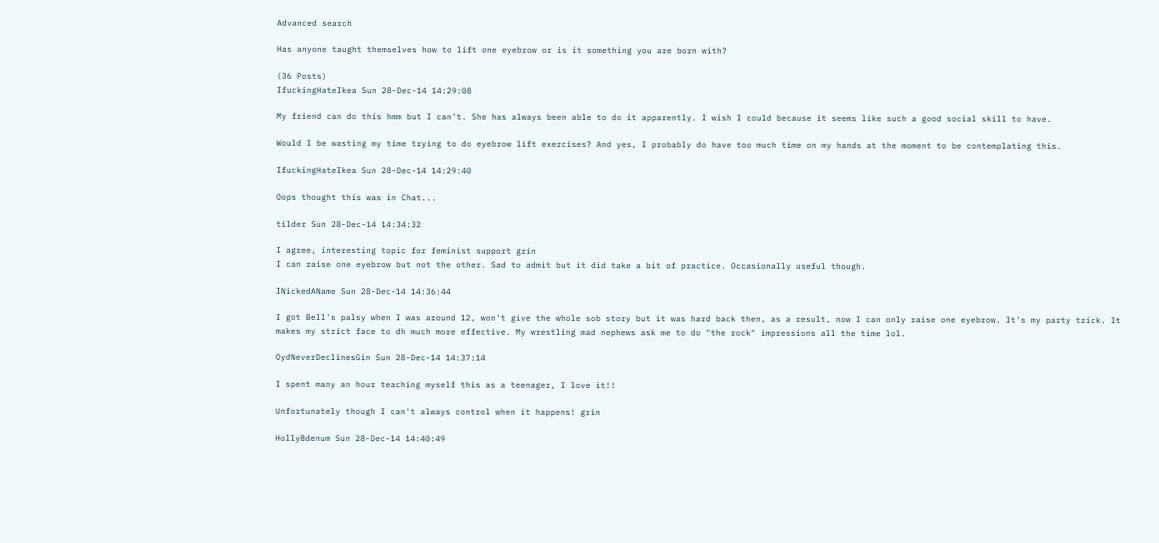Advanced search

Has anyone taught themselves how to lift one eyebrow or is it something you are born with?

(36 Posts)
IfuckingHateIkea Sun 28-Dec-14 14:29:08

My friend can do this hmm but I can't. She has always been able to do it apparently. I wish I could because it seems like such a good social skill to have.

Would I be wasting my time trying to do eyebrow lift exercises? And yes, I probably do have too much time on my hands at the moment to be contemplating this.

IfuckingHateIkea Sun 28-Dec-14 14:29:40

Oops thought this was in Chat...

tilder Sun 28-Dec-14 14:34:32

I agree, interesting topic for feminist support grin
I can raise one eyebrow but not the other. Sad to admit but it did take a bit of practice. Occasionally useful though.

INickedAName Sun 28-Dec-14 14:36:44

I got Bell's palsy when I was around 12, won't give the whole sob story but it was hard back then, as a result, now I can only raise one eyebrow. It's my party trick. It makes my strict face to dh much more effective. My wrestling mad nephews ask me to do "the rock" impressions all the time lol.

OydNeverDeclinesGin Sun 28-Dec-14 14:37:14

I spent many an hour teaching myself this as a teenager, I love it!!

Unfortunately though I can't always control when it happens! grin

HollyBdenum Sun 28-Dec-14 14:40:49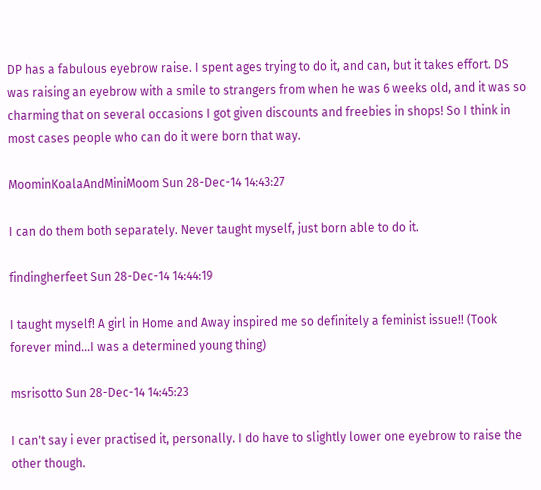DP has a fabulous eyebrow raise. I spent ages trying to do it, and can, but it takes effort. DS was raising an eyebrow with a smile to strangers from when he was 6 weeks old, and it was so charming that on several occasions I got given discounts and freebies in shops! So I think in most cases people who can do it were born that way.

MoominKoalaAndMiniMoom Sun 28-Dec-14 14:43:27

I can do them both separately. Never taught myself, just born able to do it.

findingherfeet Sun 28-Dec-14 14:44:19

I taught myself! A girl in Home and Away inspired me so definitely a feminist issue!! (Took forever mind...I was a determined young thing)

msrisotto Sun 28-Dec-14 14:45:23

I can't say i ever practised it, personally. I do have to slightly lower one eyebrow to raise the other though.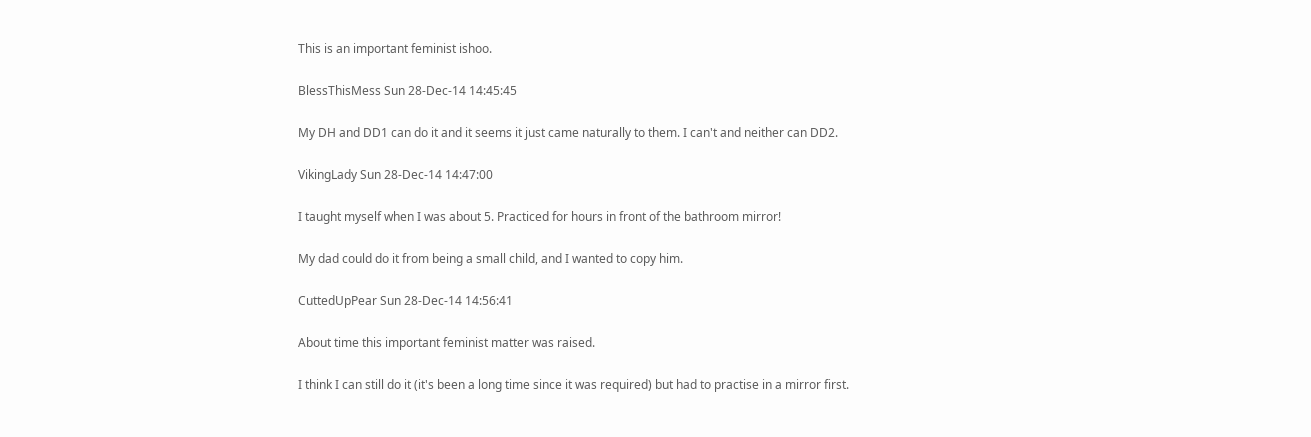This is an important feminist ishoo.

BlessThisMess Sun 28-Dec-14 14:45:45

My DH and DD1 can do it and it seems it just came naturally to them. I can't and neither can DD2.

VikingLady Sun 28-Dec-14 14:47:00

I taught myself when I was about 5. Practiced for hours in front of the bathroom mirror!

My dad could do it from being a small child, and I wanted to copy him.

CuttedUpPear Sun 28-Dec-14 14:56:41

About time this important feminist matter was raised.

I think I can still do it (it's been a long time since it was required) but had to practise in a mirror first.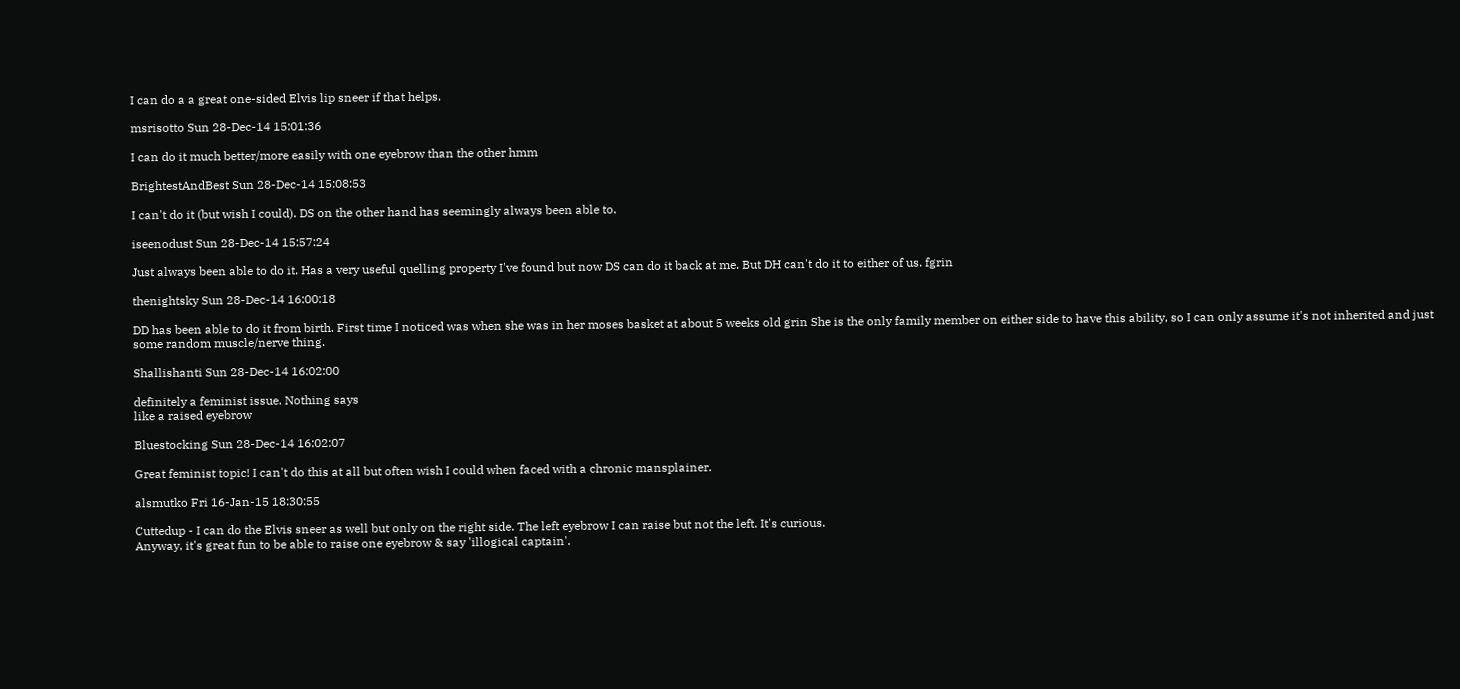I can do a a great one-sided Elvis lip sneer if that helps.

msrisotto Sun 28-Dec-14 15:01:36

I can do it much better/more easily with one eyebrow than the other hmm

BrightestAndBest Sun 28-Dec-14 15:08:53

I can't do it (but wish I could). DS on the other hand has seemingly always been able to.

iseenodust Sun 28-Dec-14 15:57:24

Just always been able to do it. Has a very useful quelling property I've found but now DS can do it back at me. But DH can't do it to either of us. fgrin

thenightsky Sun 28-Dec-14 16:00:18

DD has been able to do it from birth. First time I noticed was when she was in her moses basket at about 5 weeks old grin She is the only family member on either side to have this ability, so I can only assume it's not inherited and just some random muscle/nerve thing.

Shallishanti Sun 28-Dec-14 16:02:00

definitely a feminist issue. Nothing says
like a raised eyebrow

Bluestocking Sun 28-Dec-14 16:02:07

Great feminist topic! I can't do this at all but often wish I could when faced with a chronic mansplainer.

alsmutko Fri 16-Jan-15 18:30:55

Cuttedup - I can do the Elvis sneer as well but only on the right side. The left eyebrow I can raise but not the left. It's curious.
Anyway, it's great fun to be able to raise one eyebrow & say 'illogical captain'.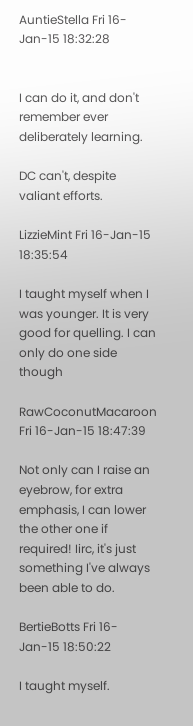AuntieStella Fri 16-Jan-15 18:32:28


I can do it, and don't remember ever deliberately learning.

DC can't, despite valiant efforts.

LizzieMint Fri 16-Jan-15 18:35:54

I taught myself when I was younger. It is very good for quelling. I can only do one side though

RawCoconutMacaroon Fri 16-Jan-15 18:47:39

Not only can I raise an eyebrow, for extra emphasis, I can lower the other one if required! Iirc, it's just something I've always been able to do.

BertieBotts Fri 16-Jan-15 18:50:22

I taught myself.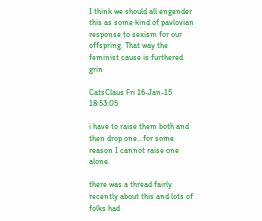I think we should all engender this as some kind of pavlovian response to sexism for our offspring. That way the feminist cause is furthered grin

CatsClaus Fri 16-Jan-15 18:53:05

i have to raise them both and then drop one...for some reason I cannot raise one alone.

there was a thread fairly recently about this and lots of folks had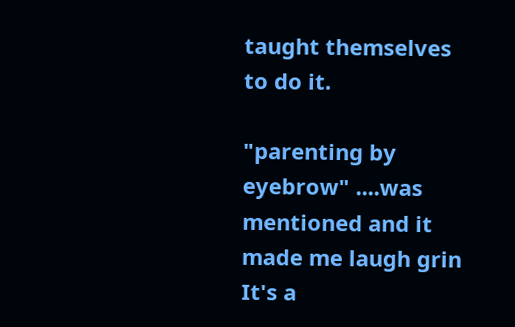taught themselves to do it.

"parenting by eyebrow" ....was mentioned and it made me laugh grin It's a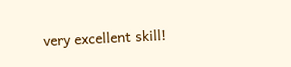very excellent skill!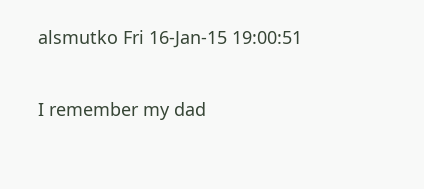alsmutko Fri 16-Jan-15 19:00:51

I remember my dad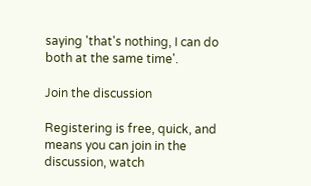saying 'that's nothing, I can do both at the same time'.

Join the discussion

Registering is free, quick, and means you can join in the discussion, watch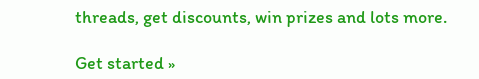threads, get discounts, win prizes and lots more.

Get started »